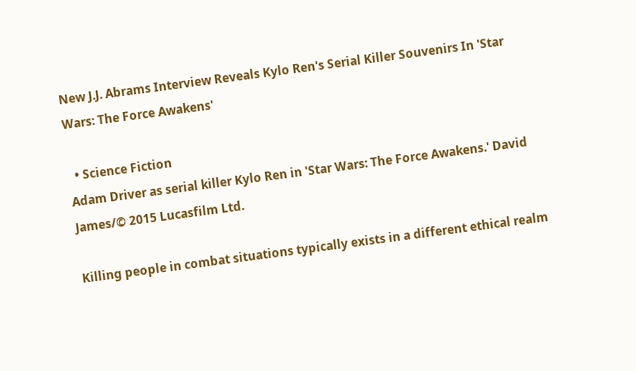New J.J. Abrams Interview Reveals Kylo Ren's Serial Killer Souvenirs In 'Star Wars: The Force Awakens'

  • Science Fiction
Adam Driver as serial killer Kylo Ren in 'Star Wars: The Force Awakens.' David James/© 2015 Lucasfilm Ltd.

Killing people in combat situations typically exists in a different ethical realm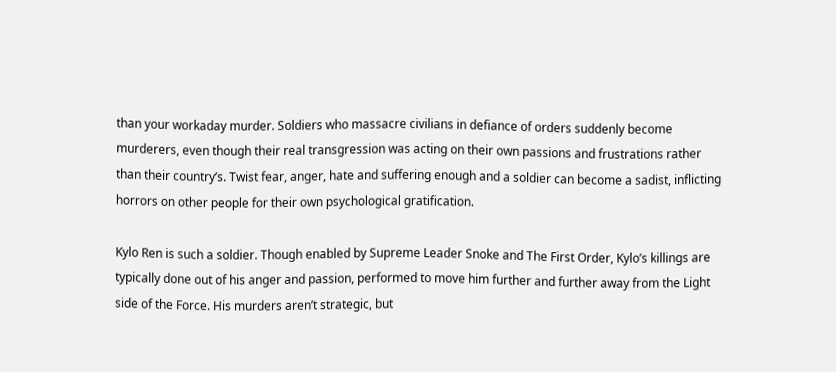than your workaday murder. Soldiers who massacre civilians in defiance of orders suddenly become murderers, even though their real transgression was acting on their own passions and frustrations rather than their country’s. Twist fear, anger, hate and suffering enough and a soldier can become a sadist, inflicting horrors on other people for their own psychological gratification.

Kylo Ren is such a soldier. Though enabled by Supreme Leader Snoke and The First Order, Kylo’s killings are typically done out of his anger and passion, performed to move him further and further away from the Light side of the Force. His murders aren’t strategic, but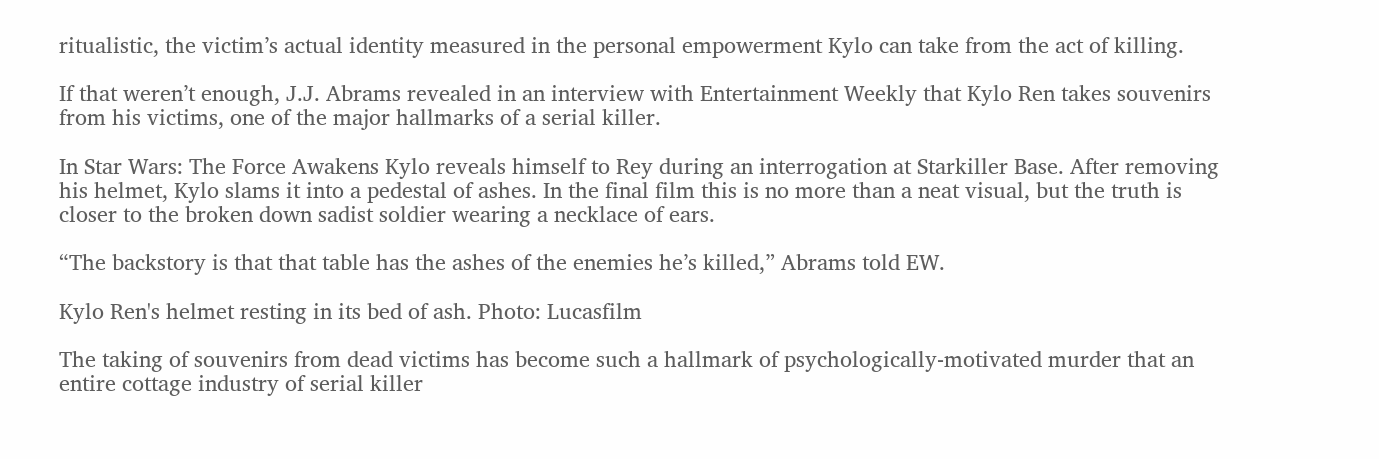ritualistic, the victim’s actual identity measured in the personal empowerment Kylo can take from the act of killing.

If that weren’t enough, J.J. Abrams revealed in an interview with Entertainment Weekly that Kylo Ren takes souvenirs from his victims, one of the major hallmarks of a serial killer.

In Star Wars: The Force Awakens Kylo reveals himself to Rey during an interrogation at Starkiller Base. After removing his helmet, Kylo slams it into a pedestal of ashes. In the final film this is no more than a neat visual, but the truth is closer to the broken down sadist soldier wearing a necklace of ears.

“The backstory is that that table has the ashes of the enemies he’s killed,” Abrams told EW.

Kylo Ren's helmet resting in its bed of ash. Photo: Lucasfilm

The taking of souvenirs from dead victims has become such a hallmark of psychologically-motivated murder that an entire cottage industry of serial killer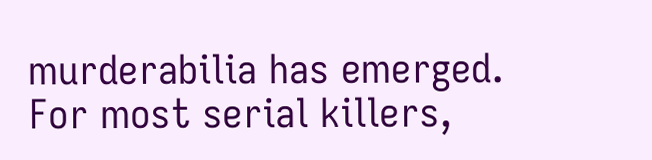murderabilia has emerged. For most serial killers,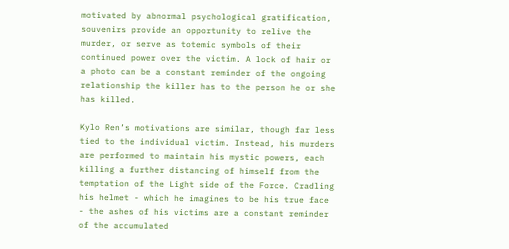motivated by abnormal psychological gratification, souvenirs provide an opportunity to relive the murder, or serve as totemic symbols of their continued power over the victim. A lock of hair or a photo can be a constant reminder of the ongoing relationship the killer has to the person he or she has killed.

Kylo Ren’s motivations are similar, though far less tied to the individual victim. Instead, his murders are performed to maintain his mystic powers, each killing a further distancing of himself from the temptation of the Light side of the Force. Cradling his helmet - which he imagines to be his true face - the ashes of his victims are a constant reminder of the accumulated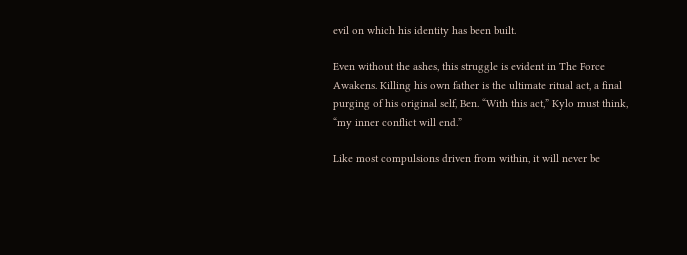evil on which his identity has been built.

Even without the ashes, this struggle is evident in The Force Awakens. Killing his own father is the ultimate ritual act, a final purging of his original self, Ben. “With this act,” Kylo must think, “my inner conflict will end.”

Like most compulsions driven from within, it will never be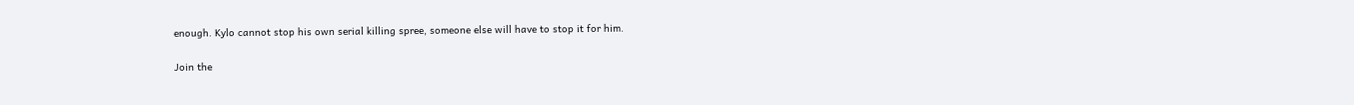enough. Kylo cannot stop his own serial killing spree, someone else will have to stop it for him.

Join the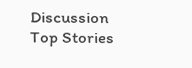Discussion
Top Stories